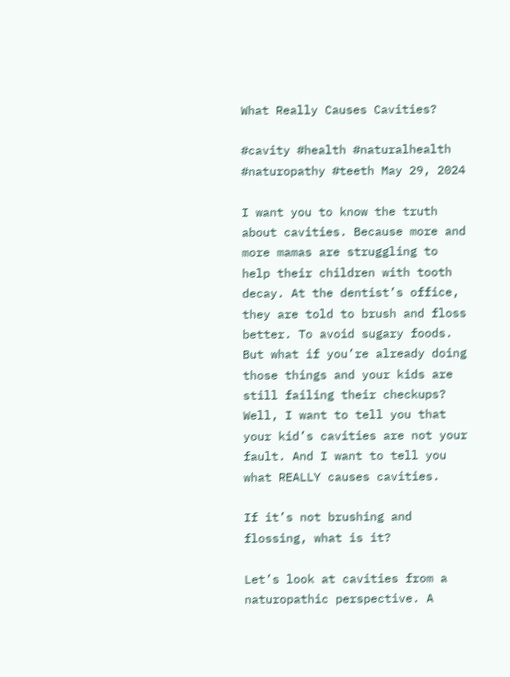What Really Causes Cavities?

#cavity #health #naturalhealth #naturopathy #teeth May 29, 2024

I want you to know the truth about cavities. Because more and more mamas are struggling to help their children with tooth decay. At the dentist’s office, they are told to brush and floss better. To avoid sugary foods. But what if you’re already doing those things and your kids are still failing their checkups? Well, I want to tell you that your kid’s cavities are not your fault. And I want to tell you what REALLY causes cavities.

If it’s not brushing and flossing, what is it?

Let’s look at cavities from a naturopathic perspective. A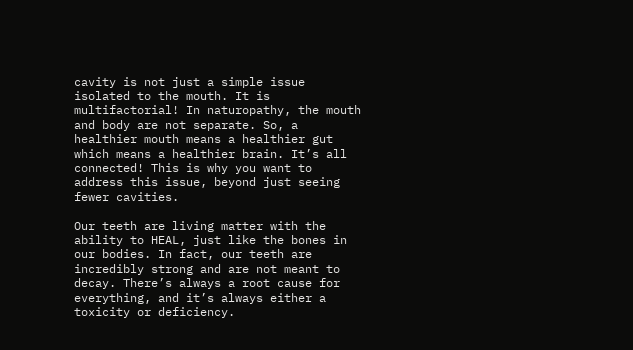cavity is not just a simple issue isolated to the mouth. It is multifactorial! In naturopathy, the mouth and body are not separate. So, a healthier mouth means a healthier gut which means a healthier brain. It’s all connected! This is why you want to address this issue, beyond just seeing fewer cavities.

Our teeth are living matter with the ability to HEAL, just like the bones in our bodies. In fact, our teeth are incredibly strong and are not meant to decay. There’s always a root cause for everything, and it’s always either a toxicity or deficiency.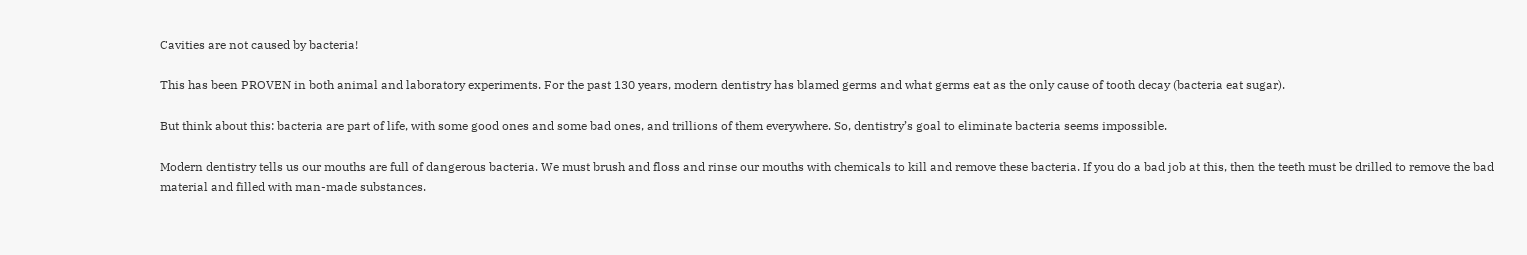Cavities are not caused by bacteria!

This has been PROVEN in both animal and laboratory experiments. For the past 130 years, modern dentistry has blamed germs and what germs eat as the only cause of tooth decay (bacteria eat sugar).

But think about this: bacteria are part of life, with some good ones and some bad ones, and trillions of them everywhere. So, dentistry’s goal to eliminate bacteria seems impossible.

Modern dentistry tells us our mouths are full of dangerous bacteria. We must brush and floss and rinse our mouths with chemicals to kill and remove these bacteria. If you do a bad job at this, then the teeth must be drilled to remove the bad material and filled with man-made substances.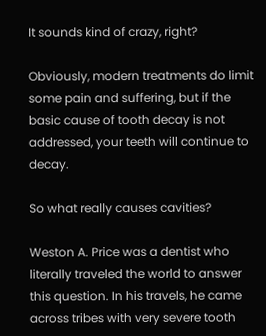It sounds kind of crazy, right?

Obviously, modern treatments do limit some pain and suffering, but if the basic cause of tooth decay is not addressed, your teeth will continue to decay.

So what really causes cavities?

Weston A. Price was a dentist who literally traveled the world to answer this question. In his travels, he came across tribes with very severe tooth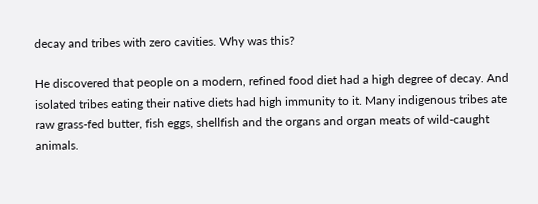decay and tribes with zero cavities. Why was this?

He discovered that people on a modern, refined food diet had a high degree of decay. And isolated tribes eating their native diets had high immunity to it. Many indigenous tribes ate raw grass-fed butter, fish eggs, shellfish and the organs and organ meats of wild-caught animals.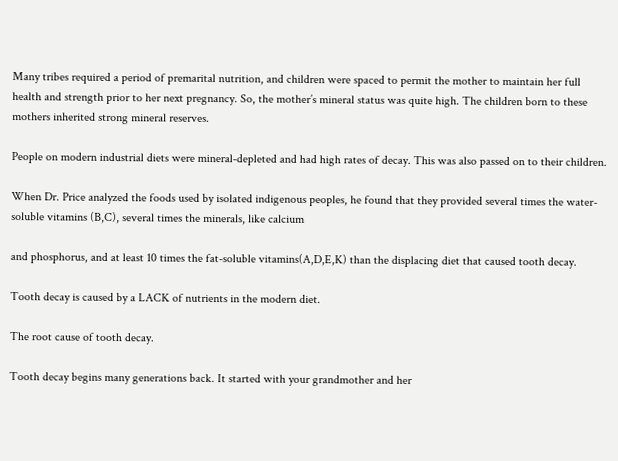Many tribes required a period of premarital nutrition, and children were spaced to permit the mother to maintain her full health and strength prior to her next pregnancy. So, the mother’s mineral status was quite high. The children born to these mothers inherited strong mineral reserves.

People on modern industrial diets were mineral-depleted and had high rates of decay. This was also passed on to their children.

When Dr. Price analyzed the foods used by isolated indigenous peoples, he found that they provided several times the water-soluble vitamins (B,C), several times the minerals, like calcium

and phosphorus, and at least 10 times the fat-soluble vitamins(A,D,E,K) than the displacing diet that caused tooth decay.

Tooth decay is caused by a LACK of nutrients in the modern diet.

The root cause of tooth decay.

Tooth decay begins many generations back. It started with your grandmother and her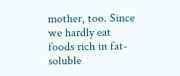mother, too. Since we hardly eat foods rich in fat-soluble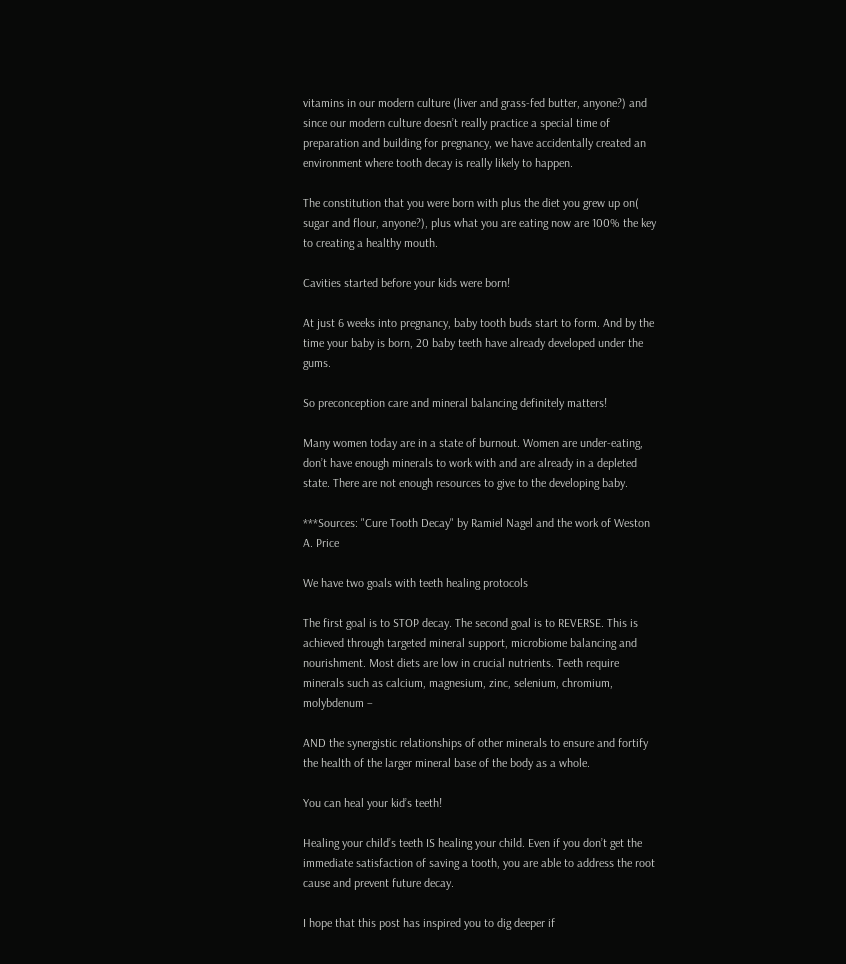vitamins in our modern culture (liver and grass-fed butter, anyone?) and since our modern culture doesn’t really practice a special time of preparation and building for pregnancy, we have accidentally created an environment where tooth decay is really likely to happen.

The constitution that you were born with plus the diet you grew up on( sugar and flour, anyone?), plus what you are eating now are 100% the key to creating a healthy mouth.

Cavities started before your kids were born!

At just 6 weeks into pregnancy, baby tooth buds start to form. And by the time your baby is born, 20 baby teeth have already developed under the gums.

So preconception care and mineral balancing definitely matters!

Many women today are in a state of burnout. Women are under-eating, don’t have enough minerals to work with and are already in a depleted state. There are not enough resources to give to the developing baby.

***Sources: "Cure Tooth Decay" by Ramiel Nagel and the work of Weston A. Price

We have two goals with teeth healing protocols

The first goal is to STOP decay. The second goal is to REVERSE. This is achieved through targeted mineral support, microbiome balancing and nourishment. Most diets are low in crucial nutrients. Teeth require minerals such as calcium, magnesium, zinc, selenium, chromium, molybdenum –

AND the synergistic relationships of other minerals to ensure and fortify the health of the larger mineral base of the body as a whole.

You can heal your kid’s teeth!

Healing your child’s teeth IS healing your child. Even if you don’t get the immediate satisfaction of saving a tooth, you are able to address the root cause and prevent future decay.

I hope that this post has inspired you to dig deeper if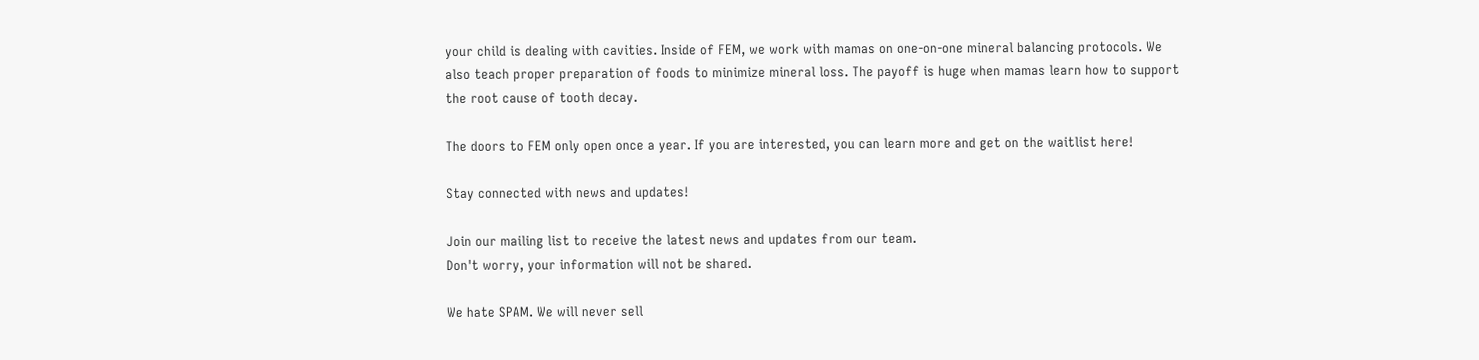your child is dealing with cavities. Inside of FEM, we work with mamas on one-on-one mineral balancing protocols. We also teach proper preparation of foods to minimize mineral loss. The payoff is huge when mamas learn how to support the root cause of tooth decay.

The doors to FEM only open once a year. If you are interested, you can learn more and get on the waitlist here!

Stay connected with news and updates!

Join our mailing list to receive the latest news and updates from our team.
Don't worry, your information will not be shared.

We hate SPAM. We will never sell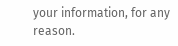your information, for any reason.